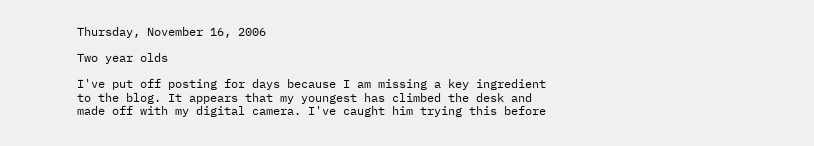Thursday, November 16, 2006

Two year olds

I've put off posting for days because I am missing a key ingredient to the blog. It appears that my youngest has climbed the desk and made off with my digital camera. I've caught him trying this before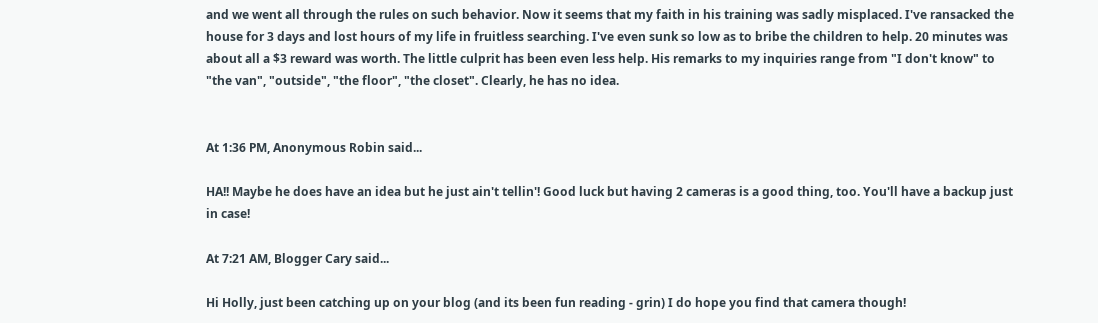and we went all through the rules on such behavior. Now it seems that my faith in his training was sadly misplaced. I've ransacked the house for 3 days and lost hours of my life in fruitless searching. I've even sunk so low as to bribe the children to help. 20 minutes was about all a $3 reward was worth. The little culprit has been even less help. His remarks to my inquiries range from "I don't know" to "the van", "outside", "the floor", "the closet". Clearly, he has no idea.


At 1:36 PM, Anonymous Robin said...

HA!! Maybe he does have an idea but he just ain't tellin'! Good luck but having 2 cameras is a good thing, too. You'll have a backup just in case!

At 7:21 AM, Blogger Cary said...

Hi Holly, just been catching up on your blog (and its been fun reading - grin) I do hope you find that camera though!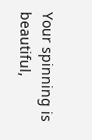Your spinning is beautiful,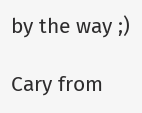by the way ;)

Cary from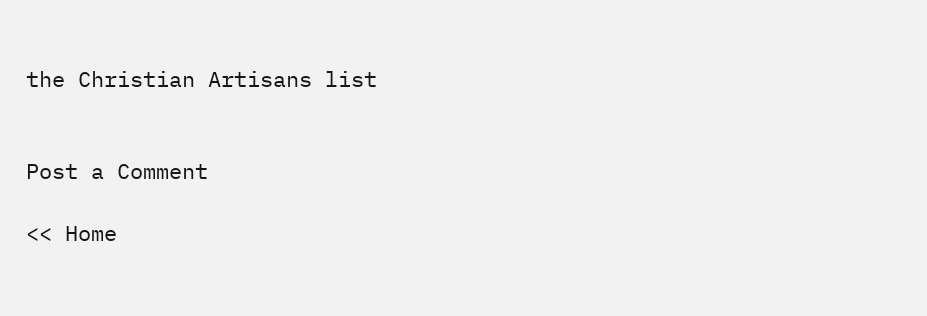the Christian Artisans list


Post a Comment

<< Home